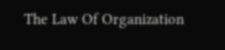The Law Of Organization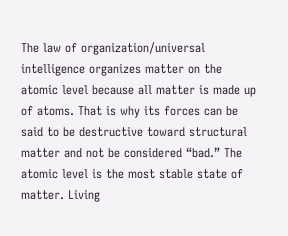The law of organization/universal intelligence organizes matter on the atomic level because all matter is made up of atoms. That is why its forces can be said to be destructive toward structural matter and not be considered “bad.” The atomic level is the most stable state of matter. Living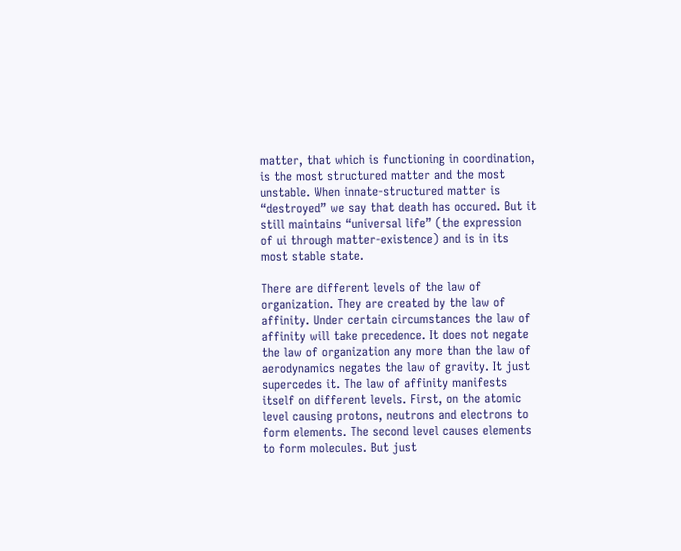matter, that which is functioning in coordination, is the most structured matter and the most unstable. When innate-structured matter is “destroyed” we say that death has occured. But it still maintains “universal life” (the expression of ui through matter-existence) and is in its most stable state.

There are different levels of the law of organization. They are created by the law of affinity. Under certain circumstances the law of affinity will take precedence. It does not negate the law of organization any more than the law of aerodynamics negates the law of gravity. It just supercedes it. The law of affinity manifests itself on different levels. First, on the atomic level causing protons, neutrons and electrons to form elements. The second level causes elements to form molecules. But just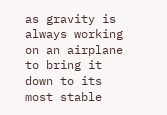as gravity is always working on an airplane to bring it down to its most stable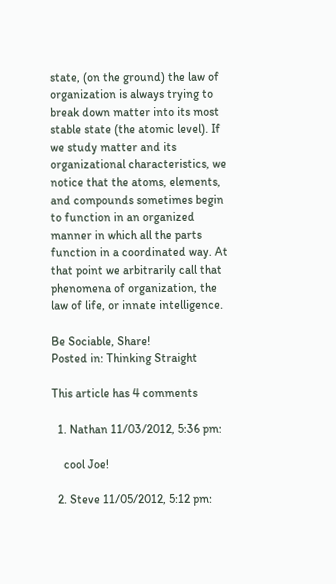state, (on the ground) the law of organization is always trying to break down matter into its most stable state (the atomic level). If we study matter and its organizational characteristics, we notice that the atoms, elements, and compounds sometimes begin to function in an organized manner in which all the parts function in a coordinated way. At that point we arbitrarily call that phenomena of organization, the law of life, or innate intelligence.

Be Sociable, Share!
Posted in: Thinking Straight

This article has 4 comments

  1. Nathan 11/03/2012, 5:36 pm:

    cool Joe!

  2. Steve 11/05/2012, 5:12 pm: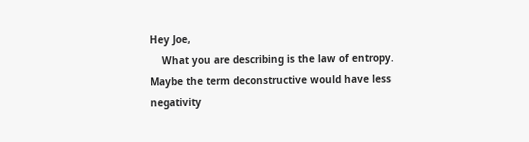Hey Joe,
    What you are describing is the law of entropy. Maybe the term deconstructive would have less negativity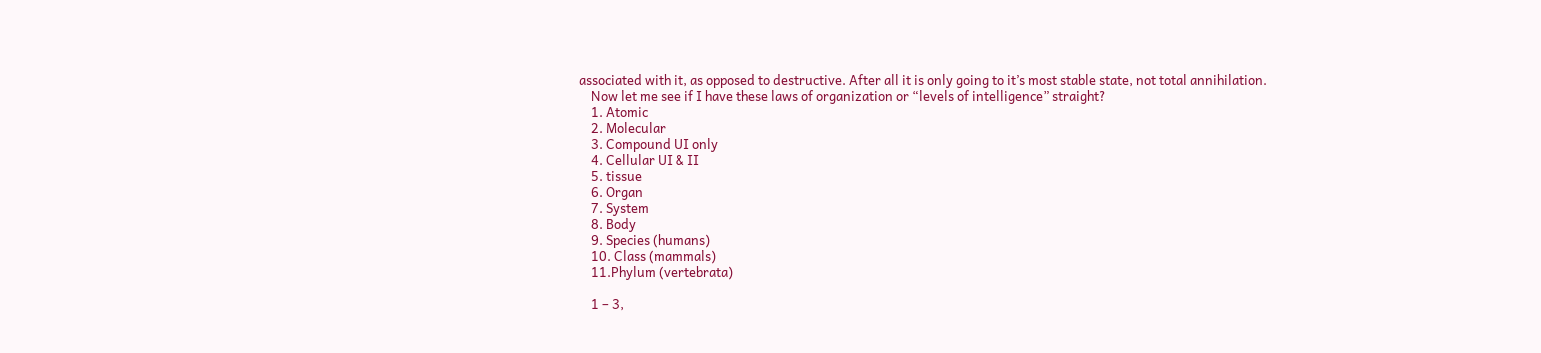associated with it, as opposed to destructive. After all it is only going to it’s most stable state, not total annihilation.
    Now let me see if I have these laws of organization or “levels of intelligence” straight?
    1. Atomic
    2. Molecular
    3. Compound UI only
    4. Cellular UI & II
    5. tissue
    6. Organ
    7. System
    8. Body
    9. Species (humans)
    10. Class (mammals)
    11.Phylum (vertebrata)

    1 – 3,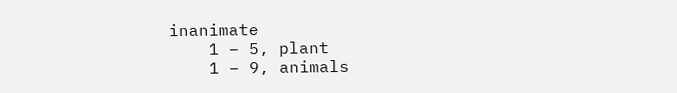inanimate
    1 – 5, plant
    1 – 9, animals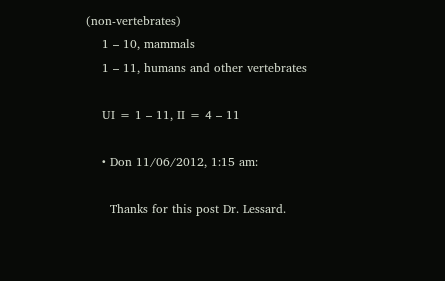(non-vertebrates)
    1 – 10, mammals
    1 – 11, humans and other vertebrates

    UI = 1 – 11, II = 4 – 11

    • Don 11/06/2012, 1:15 am:

      Thanks for this post Dr. Lessard.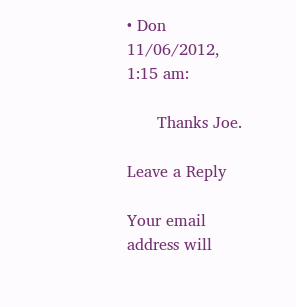• Don 11/06/2012, 1:15 am:

      Thanks Joe.

Leave a Reply

Your email address will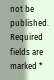not be published. Required fields are marked *